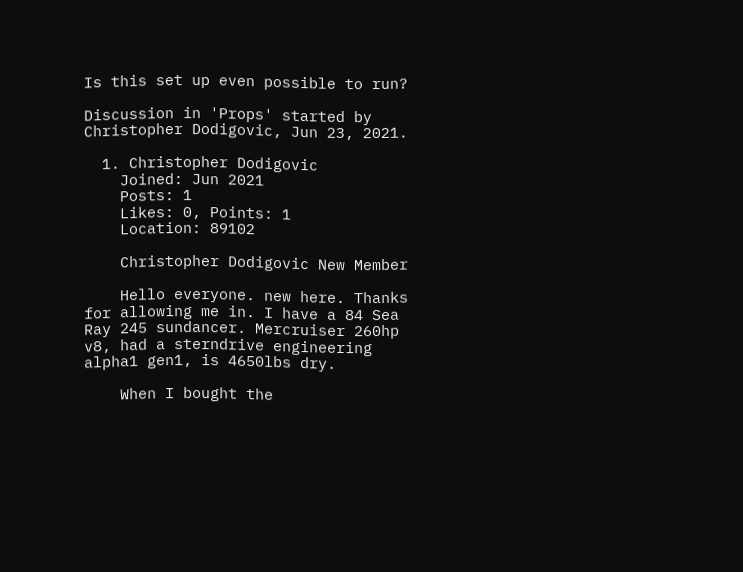Is this set up even possible to run?

Discussion in 'Props' started by Christopher Dodigovic, Jun 23, 2021.

  1. Christopher Dodigovic
    Joined: Jun 2021
    Posts: 1
    Likes: 0, Points: 1
    Location: 89102

    Christopher Dodigovic New Member

    Hello everyone. new here. Thanks for allowing me in. I have a 84 Sea Ray 245 sundancer. Mercruiser 260hp v8, had a sterndrive engineering alpha1 gen1, is 4650lbs dry.

    When I bought the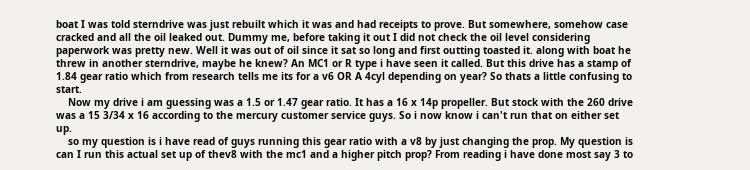boat I was told sterndrive was just rebuilt which it was and had receipts to prove. But somewhere, somehow case cracked and all the oil leaked out. Dummy me, before taking it out I did not check the oil level considering paperwork was pretty new. Well it was out of oil since it sat so long and first outting toasted it. along with boat he threw in another sterndrive, maybe he knew? An MC1 or R type i have seen it called. But this drive has a stamp of 1.84 gear ratio which from research tells me its for a v6 OR A 4cyl depending on year? So thats a little confusing to start.
    Now my drive i am guessing was a 1.5 or 1.47 gear ratio. It has a 16 x 14p propeller. But stock with the 260 drive was a 15 3/34 x 16 according to the mercury customer service guys. So i now know i can't run that on either set up.
    so my question is i have read of guys running this gear ratio with a v8 by just changing the prop. My question is can I run this actual set up of thev8 with the mc1 and a higher pitch prop? From reading i have done most say 3 to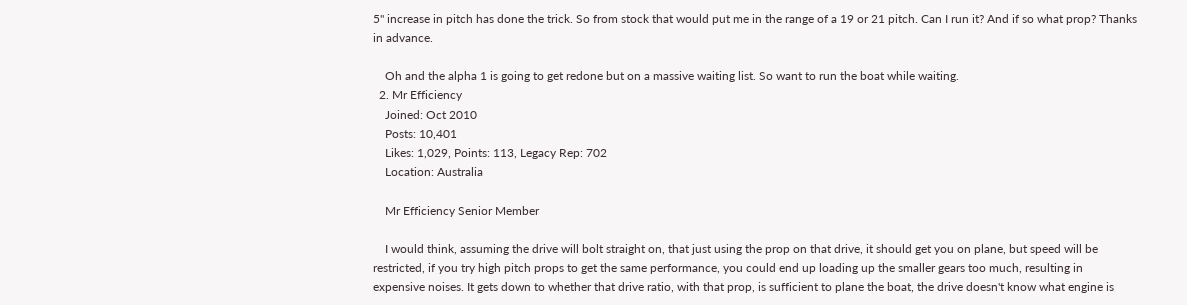5" increase in pitch has done the trick. So from stock that would put me in the range of a 19 or 21 pitch. Can I run it? And if so what prop? Thanks in advance.

    Oh and the alpha 1 is going to get redone but on a massive waiting list. So want to run the boat while waiting.
  2. Mr Efficiency
    Joined: Oct 2010
    Posts: 10,401
    Likes: 1,029, Points: 113, Legacy Rep: 702
    Location: Australia

    Mr Efficiency Senior Member

    I would think, assuming the drive will bolt straight on, that just using the prop on that drive, it should get you on plane, but speed will be restricted, if you try high pitch props to get the same performance, you could end up loading up the smaller gears too much, resulting in expensive noises. It gets down to whether that drive ratio, with that prop, is sufficient to plane the boat, the drive doesn't know what engine is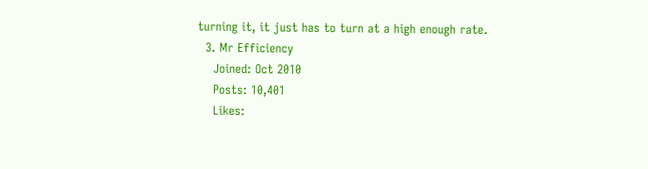turning it, it just has to turn at a high enough rate.
  3. Mr Efficiency
    Joined: Oct 2010
    Posts: 10,401
    Likes: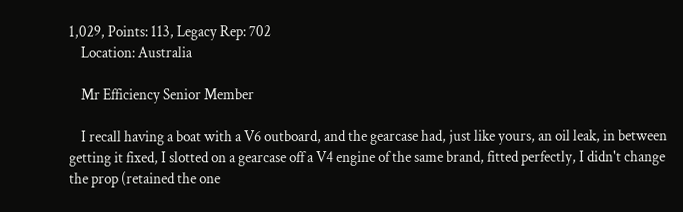1,029, Points: 113, Legacy Rep: 702
    Location: Australia

    Mr Efficiency Senior Member

    I recall having a boat with a V6 outboard, and the gearcase had, just like yours, an oil leak, in between getting it fixed, I slotted on a gearcase off a V4 engine of the same brand, fitted perfectly, I didn't change the prop (retained the one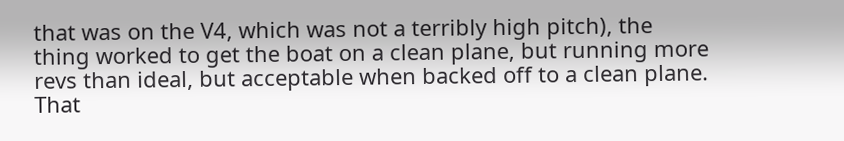that was on the V4, which was not a terribly high pitch), the thing worked to get the boat on a clean plane, but running more revs than ideal, but acceptable when backed off to a clean plane. That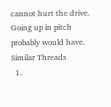cannot hurt the drive. Going up in pitch probably would have.
Similar Threads
  1.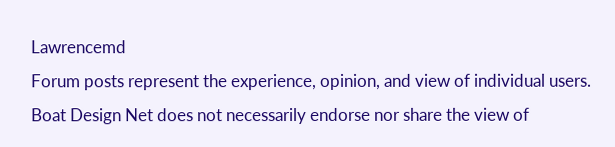Lawrencemd
Forum posts represent the experience, opinion, and view of individual users. Boat Design Net does not necessarily endorse nor share the view of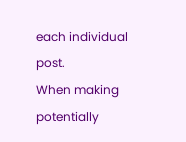each individual post.
When making potentially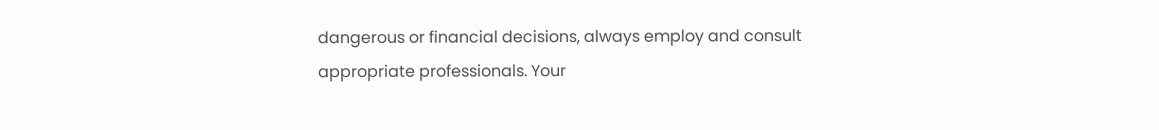dangerous or financial decisions, always employ and consult appropriate professionals. Your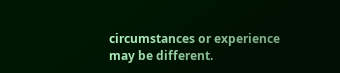circumstances or experience may be different.